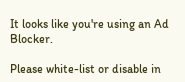It looks like you're using an Ad Blocker.

Please white-list or disable in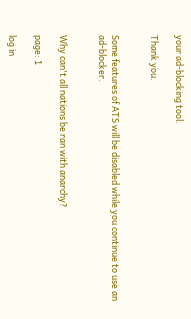your ad-blocking tool.

Thank you.


Some features of ATS will be disabled while you continue to use an ad-blocker.


Why can't all nations be ran with anarchy?

page: 1

log in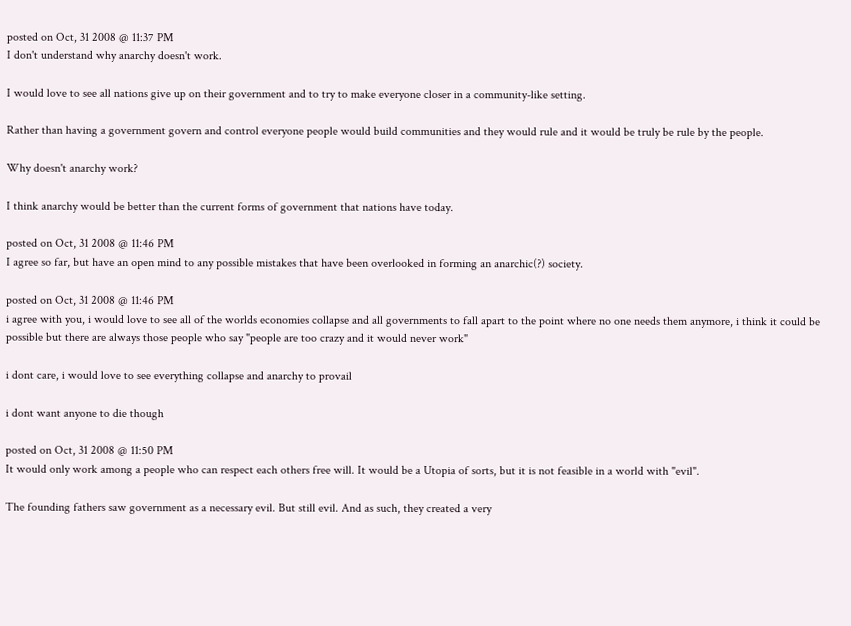posted on Oct, 31 2008 @ 11:37 PM
I don't understand why anarchy doesn't work.

I would love to see all nations give up on their government and to try to make everyone closer in a community-like setting.

Rather than having a government govern and control everyone people would build communities and they would rule and it would be truly be rule by the people.

Why doesn't anarchy work?

I think anarchy would be better than the current forms of government that nations have today.

posted on Oct, 31 2008 @ 11:46 PM
I agree so far, but have an open mind to any possible mistakes that have been overlooked in forming an anarchic(?) society.

posted on Oct, 31 2008 @ 11:46 PM
i agree with you, i would love to see all of the worlds economies collapse and all governments to fall apart to the point where no one needs them anymore, i think it could be possible but there are always those people who say "people are too crazy and it would never work"

i dont care, i would love to see everything collapse and anarchy to provail

i dont want anyone to die though

posted on Oct, 31 2008 @ 11:50 PM
It would only work among a people who can respect each others free will. It would be a Utopia of sorts, but it is not feasible in a world with "evil".

The founding fathers saw government as a necessary evil. But still evil. And as such, they created a very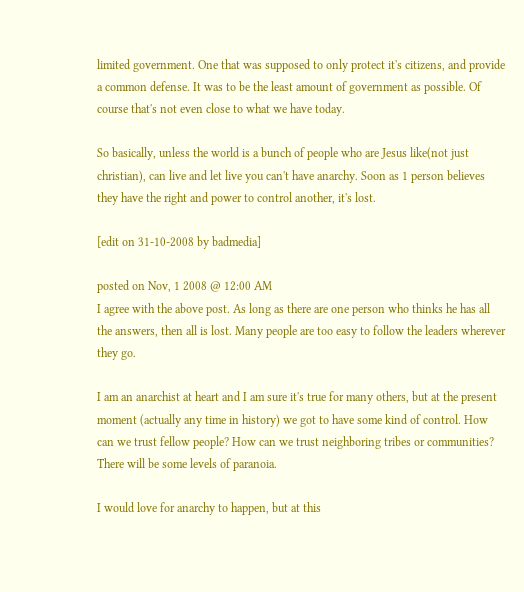limited government. One that was supposed to only protect it's citizens, and provide a common defense. It was to be the least amount of government as possible. Of course that's not even close to what we have today.

So basically, unless the world is a bunch of people who are Jesus like(not just christian), can live and let live you can't have anarchy. Soon as 1 person believes they have the right and power to control another, it's lost.

[edit on 31-10-2008 by badmedia]

posted on Nov, 1 2008 @ 12:00 AM
I agree with the above post. As long as there are one person who thinks he has all the answers, then all is lost. Many people are too easy to follow the leaders wherever they go.

I am an anarchist at heart and I am sure it's true for many others, but at the present moment (actually any time in history) we got to have some kind of control. How can we trust fellow people? How can we trust neighboring tribes or communities? There will be some levels of paranoia.

I would love for anarchy to happen, but at this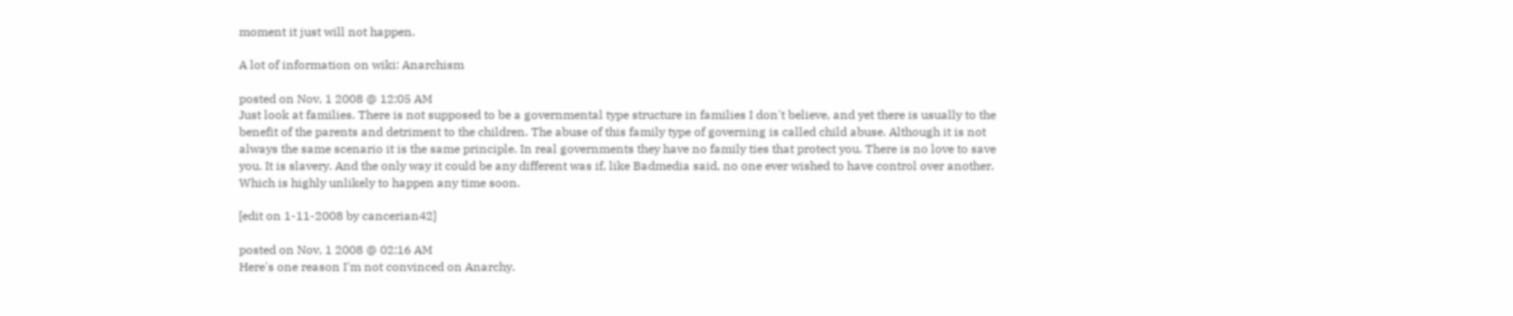moment it just will not happen.

A lot of information on wiki: Anarchism

posted on Nov, 1 2008 @ 12:05 AM
Just look at families. There is not supposed to be a governmental type structure in families I don't believe, and yet there is usually to the benefit of the parents and detriment to the children. The abuse of this family type of governing is called child abuse. Although it is not always the same scenario it is the same principle. In real governments they have no family ties that protect you. There is no love to save you. It is slavery. And the only way it could be any different was if, like Badmedia said, no one ever wished to have control over another. Which is highly unlikely to happen any time soon.

[edit on 1-11-2008 by cancerian42]

posted on Nov, 1 2008 @ 02:16 AM
Here's one reason I'm not convinced on Anarchy.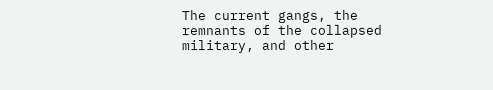The current gangs, the remnants of the collapsed military, and other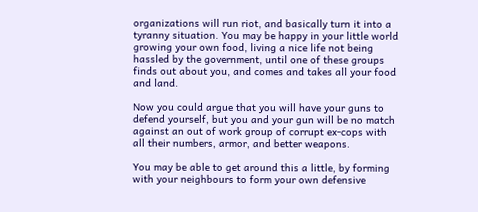organizations will run riot, and basically turn it into a tyranny situation. You may be happy in your little world growing your own food, living a nice life not being hassled by the government, until one of these groups finds out about you, and comes and takes all your food and land.

Now you could argue that you will have your guns to defend yourself, but you and your gun will be no match against an out of work group of corrupt ex-cops with all their numbers, armor, and better weapons.

You may be able to get around this a little, by forming with your neighbours to form your own defensive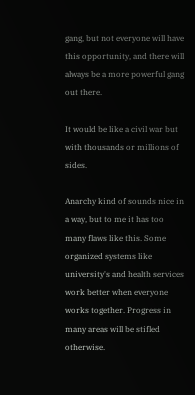gang, but not everyone will have this opportunity, and there will always be a more powerful gang out there.

It would be like a civil war but with thousands or millions of sides.

Anarchy kind of sounds nice in a way, but to me it has too many flaws like this. Some organized systems like university's and health services work better when everyone works together. Progress in many areas will be stifled otherwise.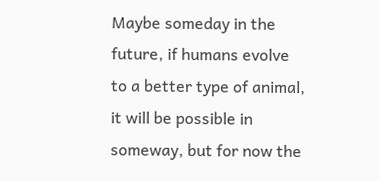Maybe someday in the future, if humans evolve to a better type of animal, it will be possible in someway, but for now the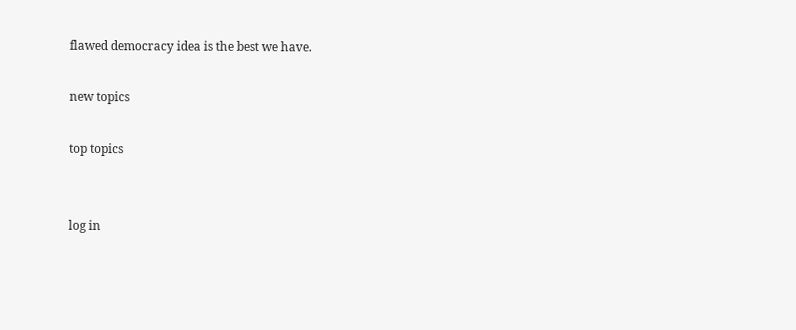flawed democracy idea is the best we have.

new topics

top topics


log in